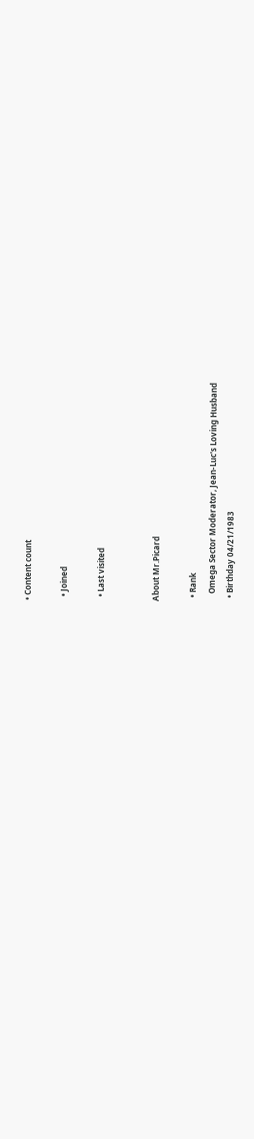• Content count

  • Joined

  • Last visited


About Mr.Picard

  • Rank
    Omega Sector Moderator, Jean-Luc's Loving Husband
  • Birthday 04/21/1983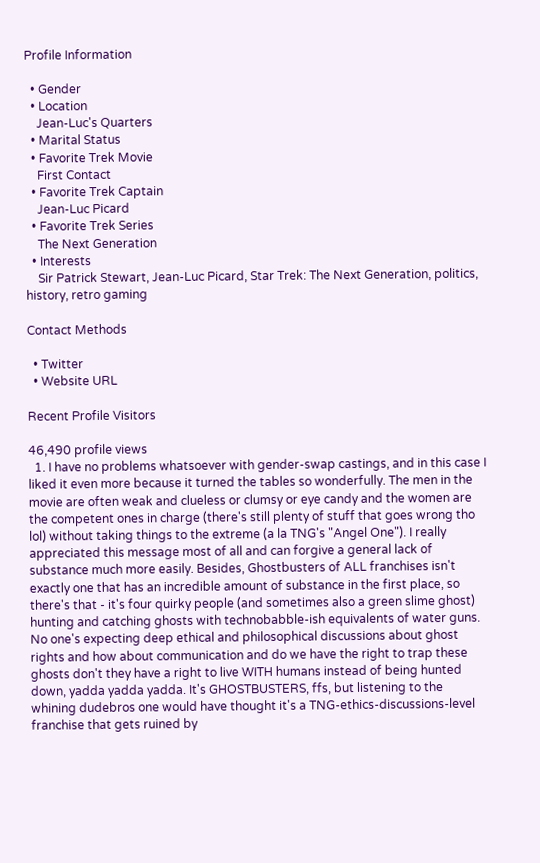Profile Information

  • Gender
  • Location
    Jean-Luc's Quarters
  • Marital Status
  • Favorite Trek Movie
    First Contact
  • Favorite Trek Captain
    Jean-Luc Picard
  • Favorite Trek Series
    The Next Generation
  • Interests
    Sir Patrick Stewart, Jean-Luc Picard, Star Trek: The Next Generation, politics, history, retro gaming

Contact Methods

  • Twitter
  • Website URL

Recent Profile Visitors

46,490 profile views
  1. I have no problems whatsoever with gender-swap castings, and in this case I liked it even more because it turned the tables so wonderfully. The men in the movie are often weak and clueless or clumsy or eye candy and the women are the competent ones in charge (there's still plenty of stuff that goes wrong tho lol) without taking things to the extreme (a la TNG's "Angel One"). I really appreciated this message most of all and can forgive a general lack of substance much more easily. Besides, Ghostbusters of ALL franchises isn't exactly one that has an incredible amount of substance in the first place, so there's that - it's four quirky people (and sometimes also a green slime ghost) hunting and catching ghosts with technobabble-ish equivalents of water guns. No one's expecting deep ethical and philosophical discussions about ghost rights and how about communication and do we have the right to trap these ghosts don't they have a right to live WITH humans instead of being hunted down, yadda yadda yadda. It's GHOSTBUSTERS, ffs, but listening to the whining dudebros one would have thought it's a TNG-ethics-discussions-level franchise that gets ruined by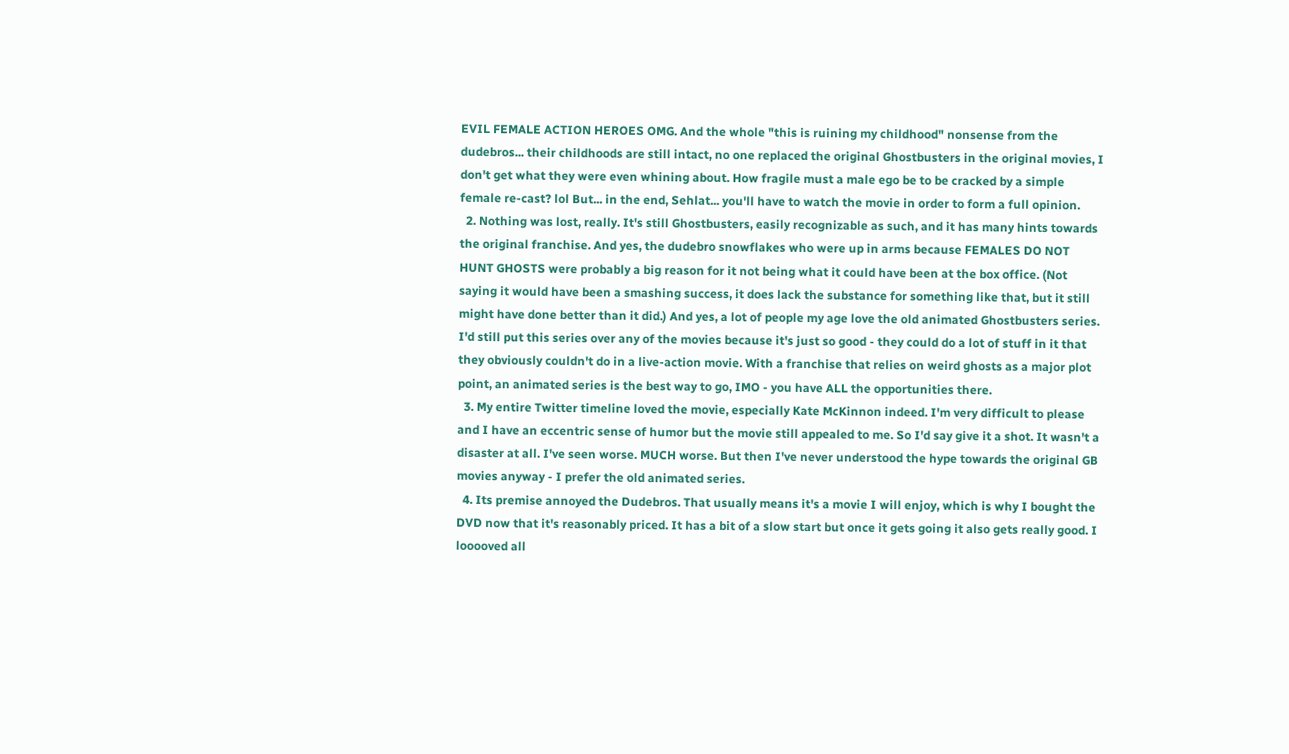EVIL FEMALE ACTION HEROES OMG. And the whole "this is ruining my childhood" nonsense from the dudebros... their childhoods are still intact, no one replaced the original Ghostbusters in the original movies, I don't get what they were even whining about. How fragile must a male ego be to be cracked by a simple female re-cast? lol But... in the end, Sehlat... you'll have to watch the movie in order to form a full opinion.
  2. Nothing was lost, really. It's still Ghostbusters, easily recognizable as such, and it has many hints towards the original franchise. And yes, the dudebro snowflakes who were up in arms because FEMALES DO NOT HUNT GHOSTS were probably a big reason for it not being what it could have been at the box office. (Not saying it would have been a smashing success, it does lack the substance for something like that, but it still might have done better than it did.) And yes, a lot of people my age love the old animated Ghostbusters series. I'd still put this series over any of the movies because it's just so good - they could do a lot of stuff in it that they obviously couldn't do in a live-action movie. With a franchise that relies on weird ghosts as a major plot point, an animated series is the best way to go, IMO - you have ALL the opportunities there.
  3. My entire Twitter timeline loved the movie, especially Kate McKinnon indeed. I'm very difficult to please and I have an eccentric sense of humor but the movie still appealed to me. So I'd say give it a shot. It wasn't a disaster at all. I've seen worse. MUCH worse. But then I've never understood the hype towards the original GB movies anyway - I prefer the old animated series.
  4. Its premise annoyed the Dudebros. That usually means it's a movie I will enjoy, which is why I bought the DVD now that it's reasonably priced. It has a bit of a slow start but once it gets going it also gets really good. I looooved all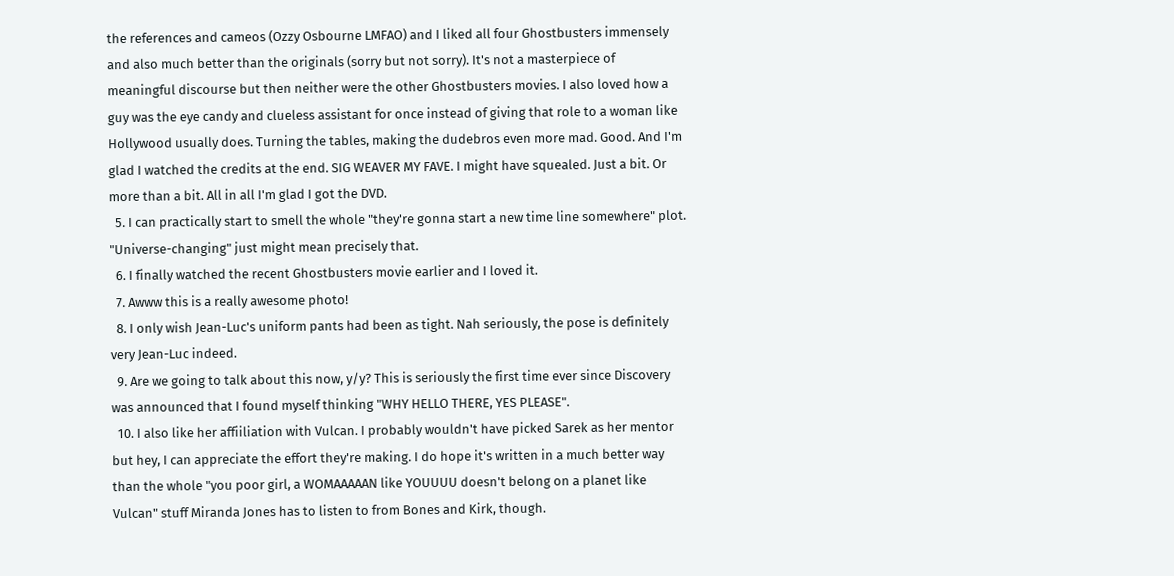the references and cameos (Ozzy Osbourne LMFAO) and I liked all four Ghostbusters immensely and also much better than the originals (sorry but not sorry). It's not a masterpiece of meaningful discourse but then neither were the other Ghostbusters movies. I also loved how a guy was the eye candy and clueless assistant for once instead of giving that role to a woman like Hollywood usually does. Turning the tables, making the dudebros even more mad. Good. And I'm glad I watched the credits at the end. SIG WEAVER MY FAVE. I might have squealed. Just a bit. Or more than a bit. All in all I'm glad I got the DVD.
  5. I can practically start to smell the whole "they're gonna start a new time line somewhere" plot. "Universe-changing" just might mean precisely that.
  6. I finally watched the recent Ghostbusters movie earlier and I loved it.
  7. Awww this is a really awesome photo!
  8. I only wish Jean-Luc's uniform pants had been as tight. Nah seriously, the pose is definitely very Jean-Luc indeed.
  9. Are we going to talk about this now, y/y? This is seriously the first time ever since Discovery was announced that I found myself thinking "WHY HELLO THERE, YES PLEASE".
  10. I also like her affiiliation with Vulcan. I probably wouldn't have picked Sarek as her mentor but hey, I can appreciate the effort they're making. I do hope it's written in a much better way than the whole "you poor girl, a WOMAAAAAN like YOUUUU doesn't belong on a planet like Vulcan" stuff Miranda Jones has to listen to from Bones and Kirk, though.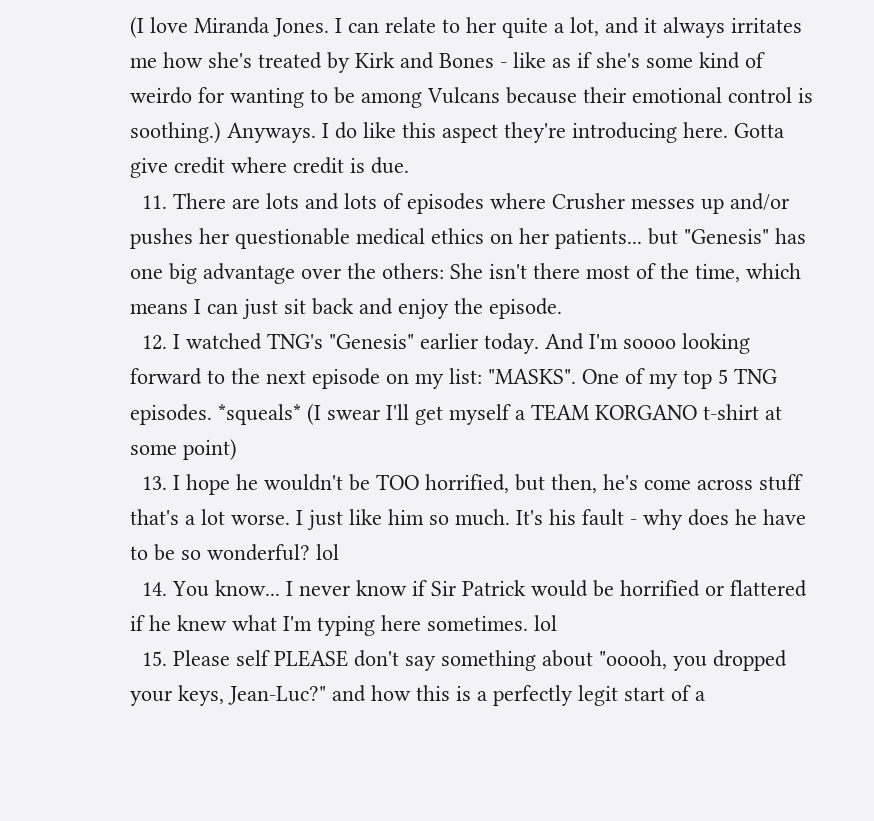(I love Miranda Jones. I can relate to her quite a lot, and it always irritates me how she's treated by Kirk and Bones - like as if she's some kind of weirdo for wanting to be among Vulcans because their emotional control is soothing.) Anyways. I do like this aspect they're introducing here. Gotta give credit where credit is due.
  11. There are lots and lots of episodes where Crusher messes up and/or pushes her questionable medical ethics on her patients... but "Genesis" has one big advantage over the others: She isn't there most of the time, which means I can just sit back and enjoy the episode.
  12. I watched TNG's "Genesis" earlier today. And I'm soooo looking forward to the next episode on my list: "MASKS". One of my top 5 TNG episodes. *squeals* (I swear I'll get myself a TEAM KORGANO t-shirt at some point)
  13. I hope he wouldn't be TOO horrified, but then, he's come across stuff that's a lot worse. I just like him so much. It's his fault - why does he have to be so wonderful? lol
  14. You know... I never know if Sir Patrick would be horrified or flattered if he knew what I'm typing here sometimes. lol
  15. Please self PLEASE don't say something about "ooooh, you dropped your keys, Jean-Luc?" and how this is a perfectly legit start of a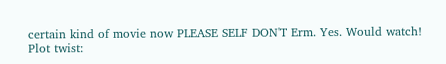certain kind of movie now PLEASE SELF DON'T Erm. Yes. Would watch! Plot twist: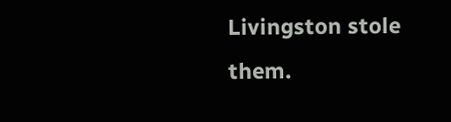Livingston stole them.